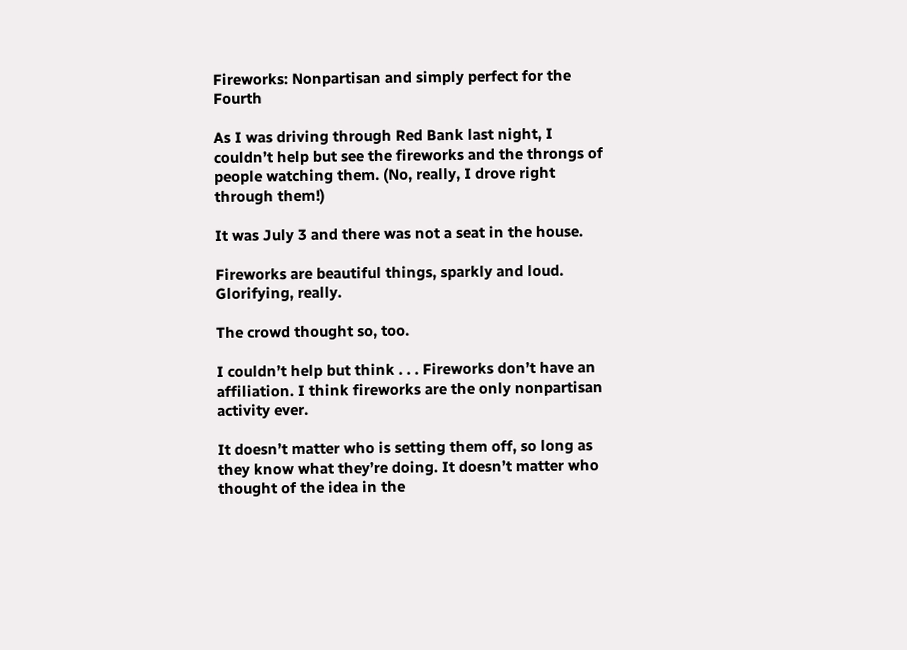Fireworks: Nonpartisan and simply perfect for the Fourth

As I was driving through Red Bank last night, I couldn’t help but see the fireworks and the throngs of people watching them. (No, really, I drove right through them!)

It was July 3 and there was not a seat in the house.

Fireworks are beautiful things, sparkly and loud. Glorifying, really.

The crowd thought so, too.

I couldn’t help but think . . . Fireworks don’t have an affiliation. I think fireworks are the only nonpartisan activity ever.

It doesn’t matter who is setting them off, so long as they know what they’re doing. It doesn’t matter who thought of the idea in the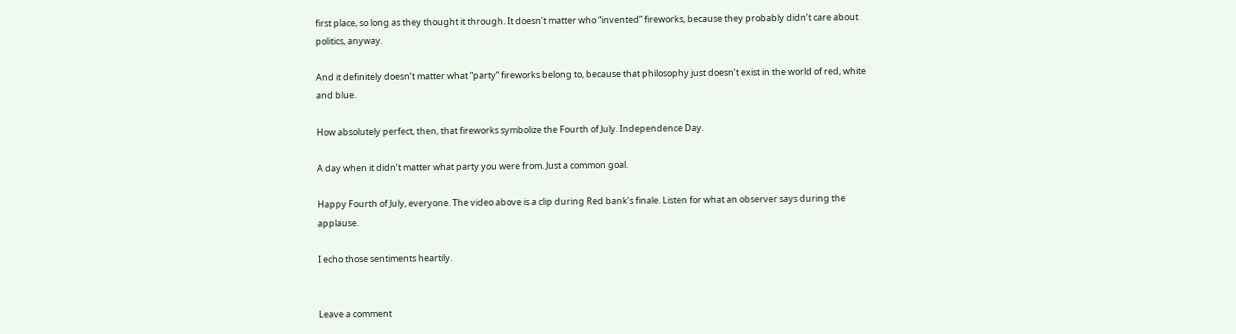first place, so long as they thought it through. It doesn’t matter who “invented” fireworks, because they probably didn’t care about politics, anyway.

And it definitely doesn’t matter what “party” fireworks belong to, because that philosophy just doesn’t exist in the world of red, white and blue.

How absolutely perfect, then, that fireworks symbolize the Fourth of July. Independence Day.

A day when it didn’t matter what party you were from. Just a common goal.

Happy Fourth of July, everyone. The video above is a clip during Red bank’s finale. Listen for what an observer says during the applause.

I echo those sentiments heartily.


Leave a comment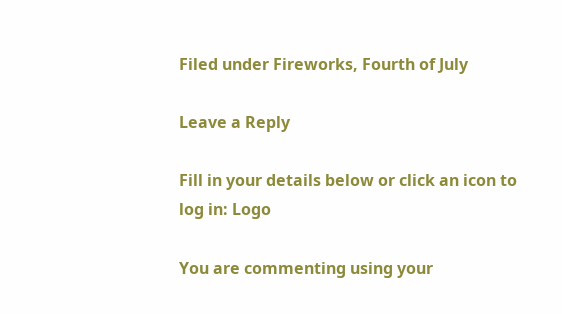Filed under Fireworks, Fourth of July

Leave a Reply

Fill in your details below or click an icon to log in: Logo

You are commenting using your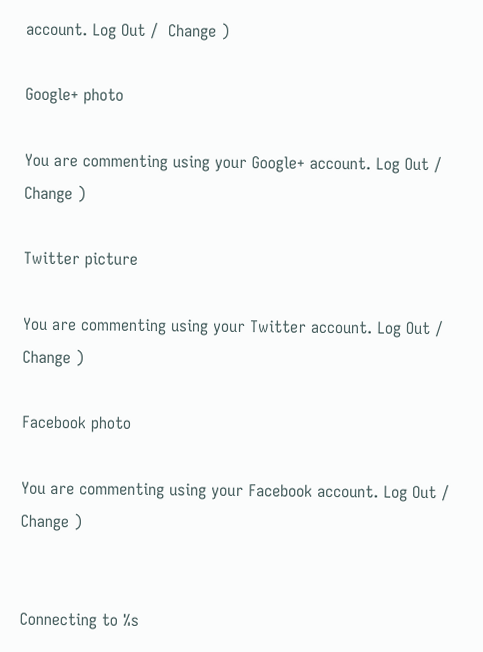account. Log Out /  Change )

Google+ photo

You are commenting using your Google+ account. Log Out /  Change )

Twitter picture

You are commenting using your Twitter account. Log Out /  Change )

Facebook photo

You are commenting using your Facebook account. Log Out /  Change )


Connecting to %s